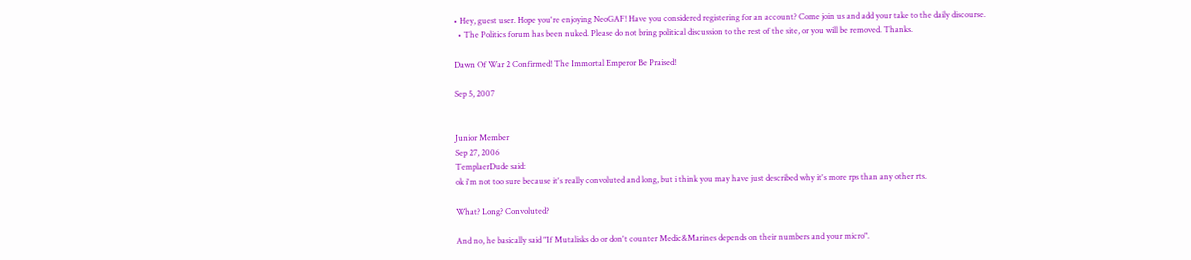• Hey, guest user. Hope you're enjoying NeoGAF! Have you considered registering for an account? Come join us and add your take to the daily discourse.
  • The Politics forum has been nuked. Please do not bring political discussion to the rest of the site, or you will be removed. Thanks.

Dawn Of War 2 Confirmed! The Immortal Emperor Be Praised!

Sep 5, 2007


Junior Member
Sep 27, 2006
TemplaerDude said:
ok i'm not too sure because it's really convoluted and long, but i think you may have just described why it's more rps than any other rts.

What? Long? Convoluted?

And no, he basically said "If Mutalisks do or don't counter Medic&Marines depends on their numbers and your micro".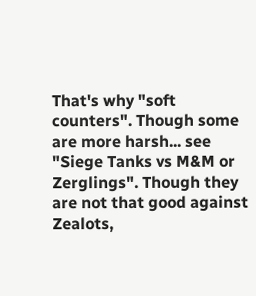That's why "soft counters". Though some are more harsh... see "Siege Tanks vs M&M or Zerglings". Though they are not that good against Zealots,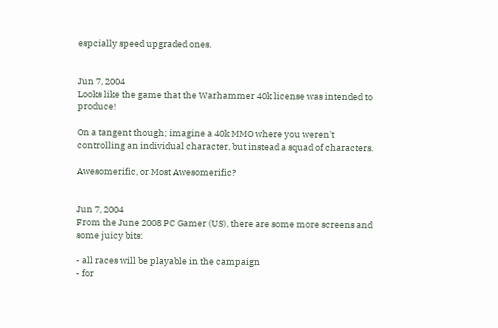espcially speed upgraded ones.


Jun 7, 2004
Looks like the game that the Warhammer 40k license was intended to produce!

On a tangent though; imagine a 40k MMO where you weren't controlling an individual character, but instead a squad of characters.

Awesomerific, or Most Awesomerific?


Jun 7, 2004
From the June 2008 PC Gamer (US), there are some more screens and some juicy bits:

- all races will be playable in the campaign
- for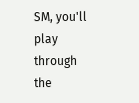SM, you'll play through the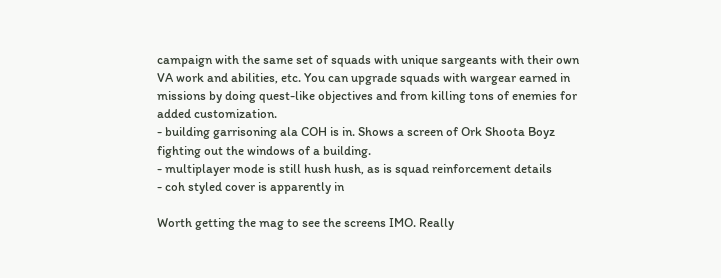campaign with the same set of squads with unique sargeants with their own VA work and abilities, etc. You can upgrade squads with wargear earned in missions by doing quest-like objectives and from killing tons of enemies for added customization.
- building garrisoning ala COH is in. Shows a screen of Ork Shoota Boyz fighting out the windows of a building.
- multiplayer mode is still hush hush, as is squad reinforcement details
- coh styled cover is apparently in

Worth getting the mag to see the screens IMO. Really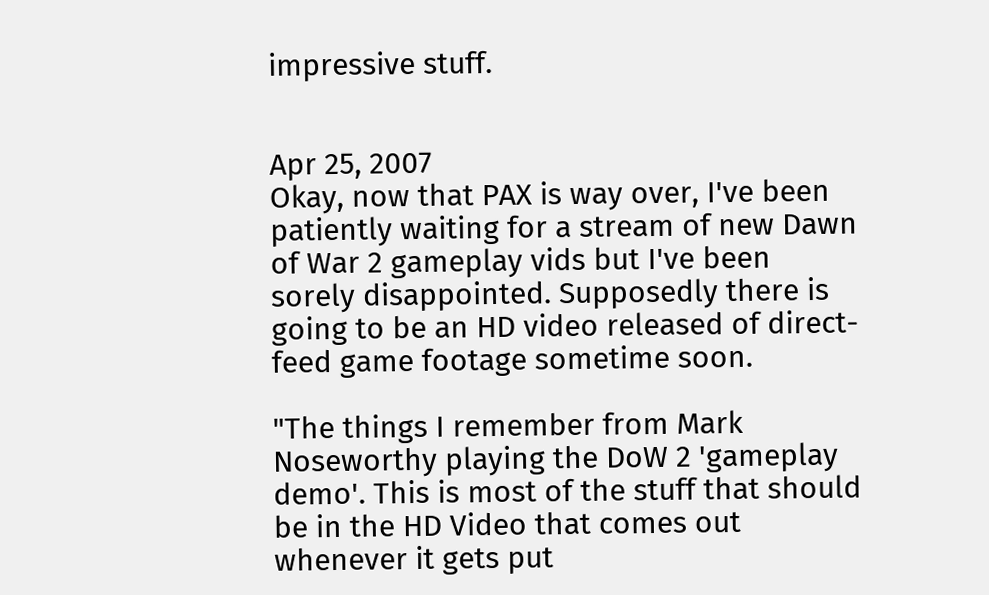impressive stuff.


Apr 25, 2007
Okay, now that PAX is way over, I've been patiently waiting for a stream of new Dawn of War 2 gameplay vids but I've been sorely disappointed. Supposedly there is going to be an HD video released of direct-feed game footage sometime soon.

"The things I remember from Mark Noseworthy playing the DoW 2 'gameplay demo'. This is most of the stuff that should be in the HD Video that comes out whenever it gets put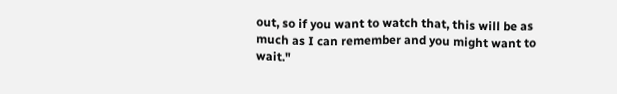out, so if you want to watch that, this will be as much as I can remember and you might want to wait."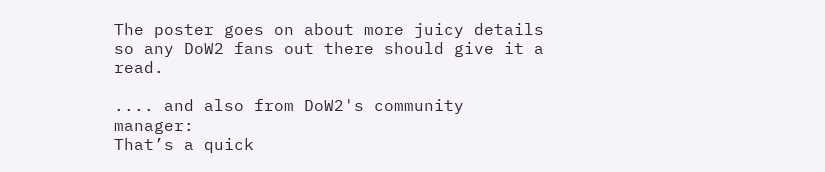The poster goes on about more juicy details so any DoW2 fans out there should give it a read.

.... and also from DoW2's community manager:
That’s a quick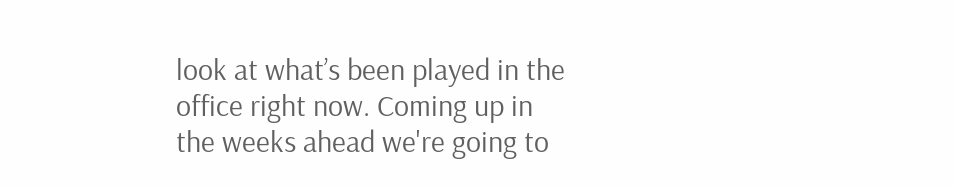look at what’s been played in the office right now. Coming up in the weeks ahead we're going to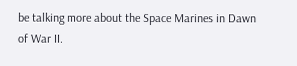be talking more about the Space Marines in Dawn of War II.